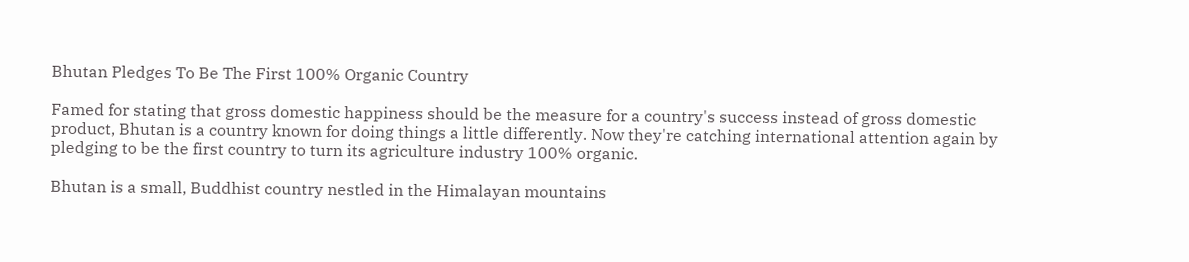Bhutan Pledges To Be The First 100% Organic Country

Famed for stating that gross domestic happiness should be the measure for a country's success instead of gross domestic product, Bhutan is a country known for doing things a little differently. Now they're catching international attention again by pledging to be the first country to turn its agriculture industry 100% organic.

Bhutan is a small, Buddhist country nestled in the Himalayan mountains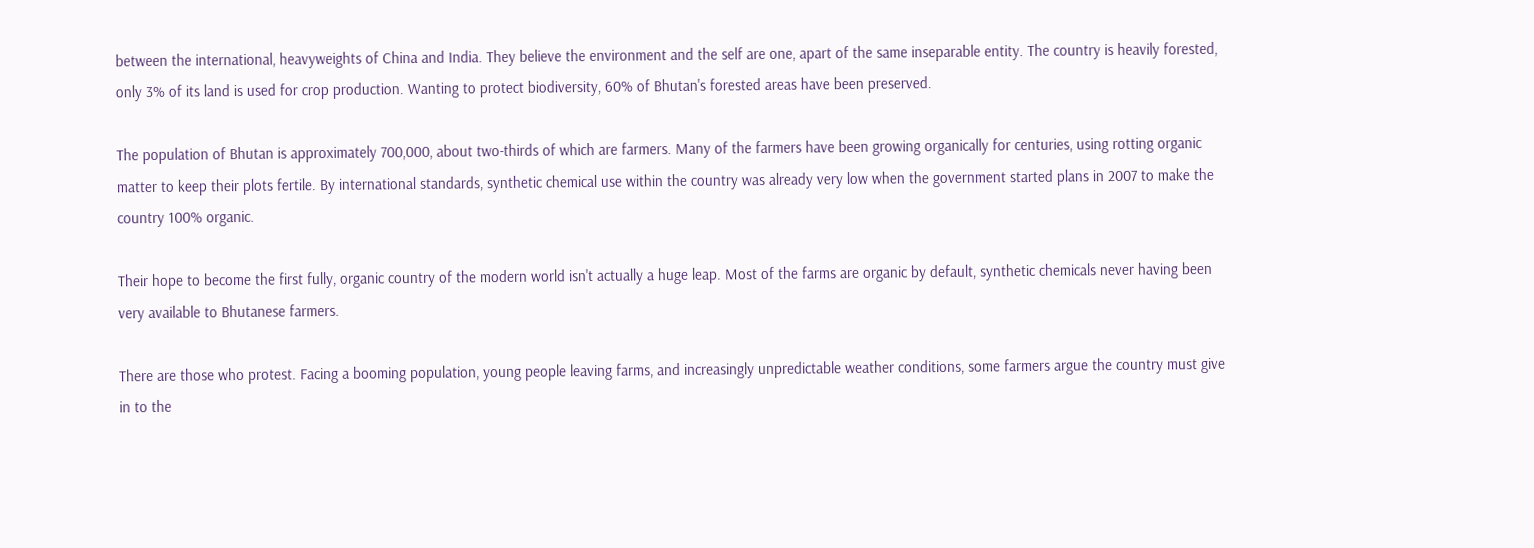between the international, heavyweights of China and India. They believe the environment and the self are one, apart of the same inseparable entity. The country is heavily forested, only 3% of its land is used for crop production. Wanting to protect biodiversity, 60% of Bhutan's forested areas have been preserved.

The population of Bhutan is approximately 700,000, about two-thirds of which are farmers. Many of the farmers have been growing organically for centuries, using rotting organic matter to keep their plots fertile. By international standards, synthetic chemical use within the country was already very low when the government started plans in 2007 to make the country 100% organic.

Their hope to become the first fully, organic country of the modern world isn't actually a huge leap. Most of the farms are organic by default, synthetic chemicals never having been very available to Bhutanese farmers.

There are those who protest. Facing a booming population, young people leaving farms, and increasingly unpredictable weather conditions, some farmers argue the country must give in to the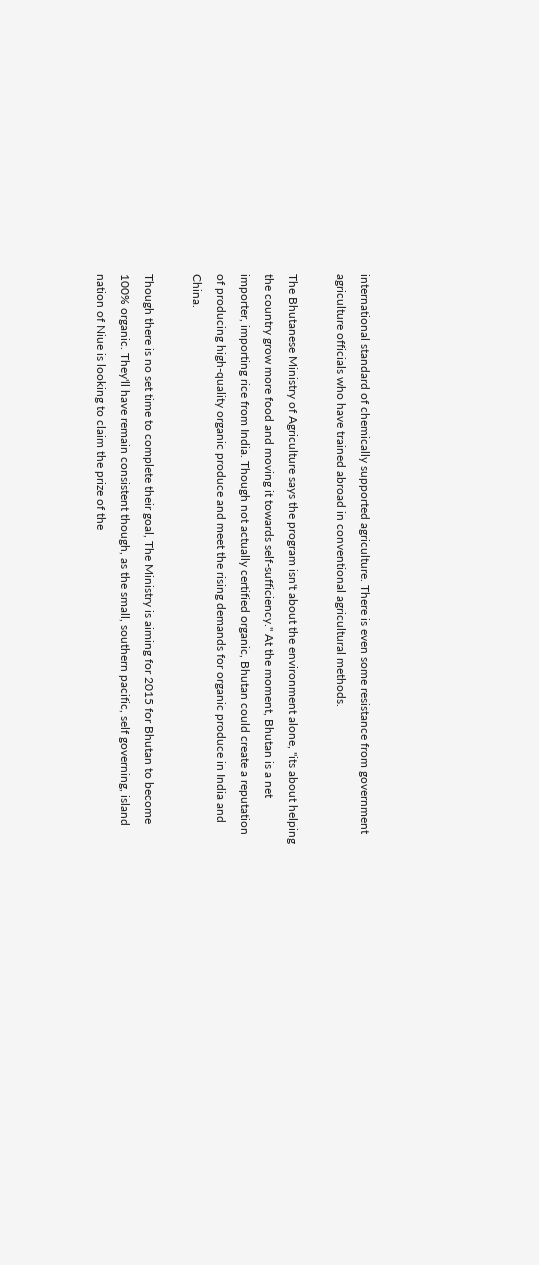international standard of chemically supported agriculture. There is even some resistance from government agriculture officials who have trained abroad in conventional agricultural methods.

The Bhutanese Ministry of Agriculture says the program isn't about the environment alone, "its about helping the country grow more food and moving it towards self-sufficiency." At the moment, Bhutan is a net importer, importing rice from India. Though not actually certified organic, Bhutan could create a reputation of producing high-quality organic produce and meet the rising demands for organic produce in India and China.

Though there is no set time to complete their goal, The Ministry is aiming for 2015 for Bhutan to become 100% organic. They'll have remain consistent though, as the small, southern pacific, self governing, island nation of Niue is looking to claim the prize of the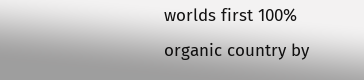worlds first 100% organic country by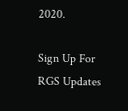2020.

Sign Up For RGS Updates